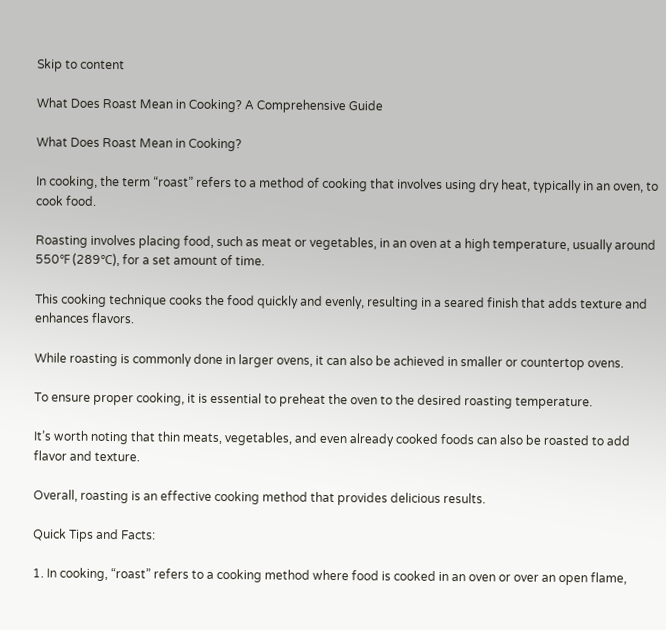Skip to content

What Does Roast Mean in Cooking? A Comprehensive Guide

What Does Roast Mean in Cooking?

In cooking, the term “roast” refers to a method of cooking that involves using dry heat, typically in an oven, to cook food.

Roasting involves placing food, such as meat or vegetables, in an oven at a high temperature, usually around 550℉ (289℃), for a set amount of time.

This cooking technique cooks the food quickly and evenly, resulting in a seared finish that adds texture and enhances flavors.

While roasting is commonly done in larger ovens, it can also be achieved in smaller or countertop ovens.

To ensure proper cooking, it is essential to preheat the oven to the desired roasting temperature.

It’s worth noting that thin meats, vegetables, and even already cooked foods can also be roasted to add flavor and texture.

Overall, roasting is an effective cooking method that provides delicious results.

Quick Tips and Facts:

1. In cooking, “roast” refers to a cooking method where food is cooked in an oven or over an open flame,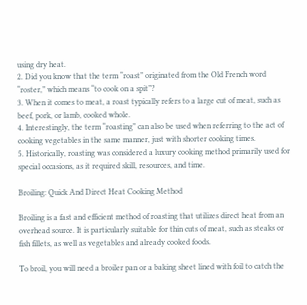using dry heat.
2. Did you know that the term “roast” originated from the Old French word “roster,” which means “to cook on a spit”?
3. When it comes to meat, a roast typically refers to a large cut of meat, such as beef, pork, or lamb, cooked whole.
4. Interestingly, the term “roasting” can also be used when referring to the act of cooking vegetables in the same manner, just with shorter cooking times.
5. Historically, roasting was considered a luxury cooking method primarily used for special occasions, as it required skill, resources, and time.

Broiling: Quick And Direct Heat Cooking Method

Broiling is a fast and efficient method of roasting that utilizes direct heat from an overhead source. It is particularly suitable for thin cuts of meat, such as steaks or fish fillets, as well as vegetables and already cooked foods.

To broil, you will need a broiler pan or a baking sheet lined with foil to catch the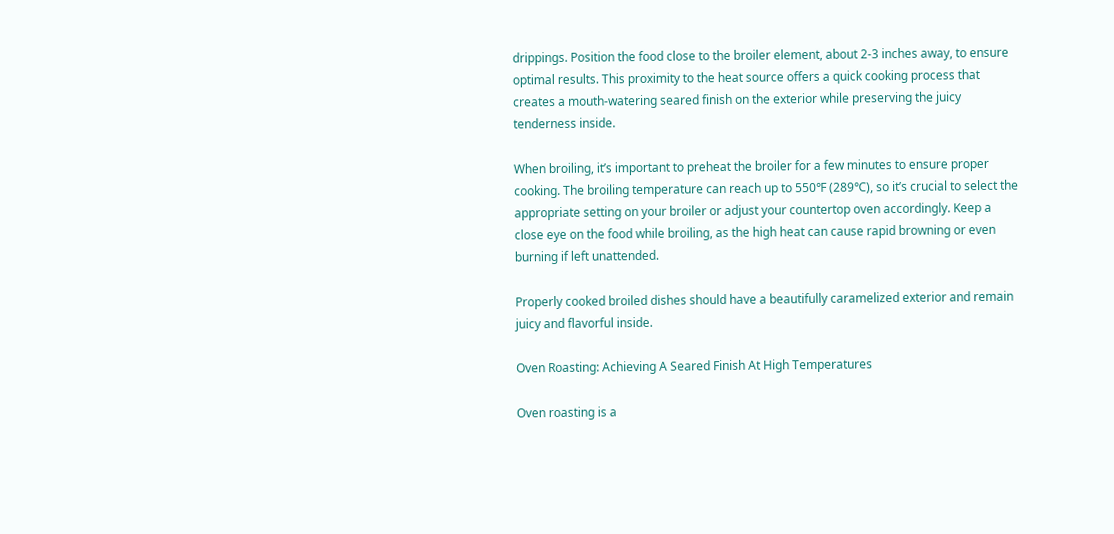drippings. Position the food close to the broiler element, about 2-3 inches away, to ensure optimal results. This proximity to the heat source offers a quick cooking process that creates a mouth-watering seared finish on the exterior while preserving the juicy tenderness inside.

When broiling, it’s important to preheat the broiler for a few minutes to ensure proper cooking. The broiling temperature can reach up to 550℉ (289℃), so it’s crucial to select the appropriate setting on your broiler or adjust your countertop oven accordingly. Keep a close eye on the food while broiling, as the high heat can cause rapid browning or even burning if left unattended.

Properly cooked broiled dishes should have a beautifully caramelized exterior and remain juicy and flavorful inside.

Oven Roasting: Achieving A Seared Finish At High Temperatures

Oven roasting is a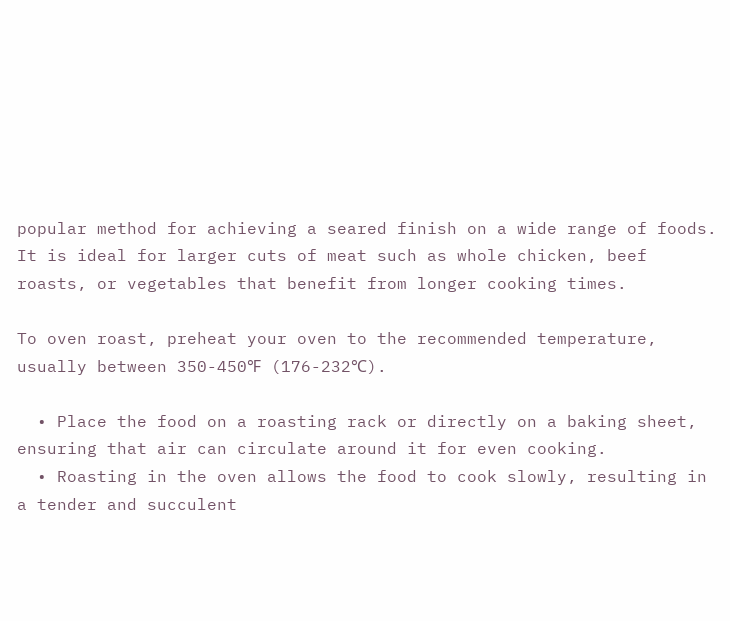popular method for achieving a seared finish on a wide range of foods. It is ideal for larger cuts of meat such as whole chicken, beef roasts, or vegetables that benefit from longer cooking times.

To oven roast, preheat your oven to the recommended temperature, usually between 350-450℉ (176-232℃).

  • Place the food on a roasting rack or directly on a baking sheet, ensuring that air can circulate around it for even cooking.
  • Roasting in the oven allows the food to cook slowly, resulting in a tender and succulent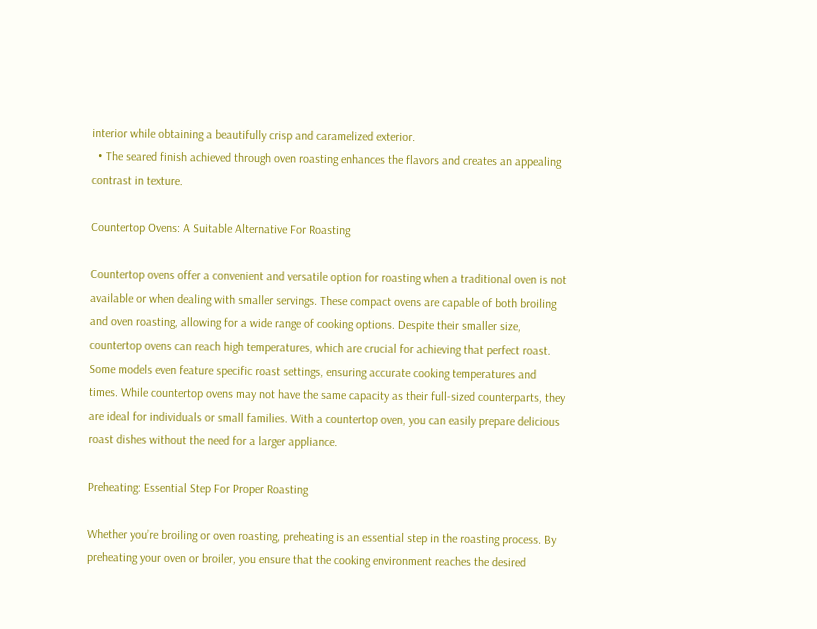interior while obtaining a beautifully crisp and caramelized exterior.
  • The seared finish achieved through oven roasting enhances the flavors and creates an appealing contrast in texture.

Countertop Ovens: A Suitable Alternative For Roasting

Countertop ovens offer a convenient and versatile option for roasting when a traditional oven is not available or when dealing with smaller servings. These compact ovens are capable of both broiling and oven roasting, allowing for a wide range of cooking options. Despite their smaller size, countertop ovens can reach high temperatures, which are crucial for achieving that perfect roast. Some models even feature specific roast settings, ensuring accurate cooking temperatures and times. While countertop ovens may not have the same capacity as their full-sized counterparts, they are ideal for individuals or small families. With a countertop oven, you can easily prepare delicious roast dishes without the need for a larger appliance.

Preheating: Essential Step For Proper Roasting

Whether you’re broiling or oven roasting, preheating is an essential step in the roasting process. By preheating your oven or broiler, you ensure that the cooking environment reaches the desired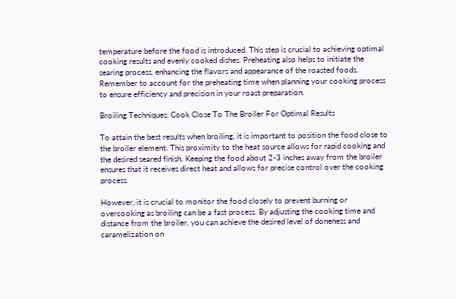temperature before the food is introduced. This step is crucial to achieving optimal cooking results and evenly cooked dishes. Preheating also helps to initiate the searing process, enhancing the flavors and appearance of the roasted foods. Remember to account for the preheating time when planning your cooking process to ensure efficiency and precision in your roast preparation.

Broiling Techniques: Cook Close To The Broiler For Optimal Results

To attain the best results when broiling, it is important to position the food close to the broiler element. This proximity to the heat source allows for rapid cooking and the desired seared finish. Keeping the food about 2-3 inches away from the broiler ensures that it receives direct heat and allows for precise control over the cooking process.

However, it is crucial to monitor the food closely to prevent burning or overcooking as broiling can be a fast process. By adjusting the cooking time and distance from the broiler, you can achieve the desired level of doneness and caramelization on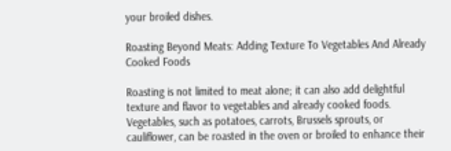your broiled dishes.

Roasting Beyond Meats: Adding Texture To Vegetables And Already Cooked Foods

Roasting is not limited to meat alone; it can also add delightful texture and flavor to vegetables and already cooked foods. Vegetables, such as potatoes, carrots, Brussels sprouts, or cauliflower, can be roasted in the oven or broiled to enhance their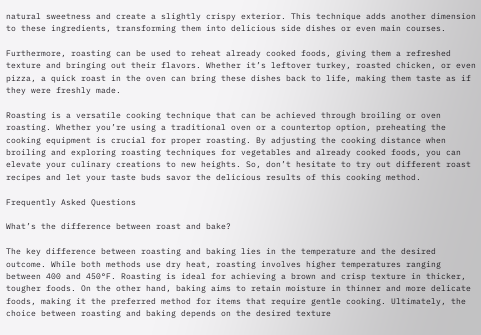natural sweetness and create a slightly crispy exterior. This technique adds another dimension to these ingredients, transforming them into delicious side dishes or even main courses.

Furthermore, roasting can be used to reheat already cooked foods, giving them a refreshed texture and bringing out their flavors. Whether it’s leftover turkey, roasted chicken, or even pizza, a quick roast in the oven can bring these dishes back to life, making them taste as if they were freshly made.

Roasting is a versatile cooking technique that can be achieved through broiling or oven roasting. Whether you’re using a traditional oven or a countertop option, preheating the cooking equipment is crucial for proper roasting. By adjusting the cooking distance when broiling and exploring roasting techniques for vegetables and already cooked foods, you can elevate your culinary creations to new heights. So, don’t hesitate to try out different roast recipes and let your taste buds savor the delicious results of this cooking method.

Frequently Asked Questions

What’s the difference between roast and bake?

The key difference between roasting and baking lies in the temperature and the desired outcome. While both methods use dry heat, roasting involves higher temperatures ranging between 400 and 450°F. Roasting is ideal for achieving a brown and crisp texture in thicker, tougher foods. On the other hand, baking aims to retain moisture in thinner and more delicate foods, making it the preferred method for items that require gentle cooking. Ultimately, the choice between roasting and baking depends on the desired texture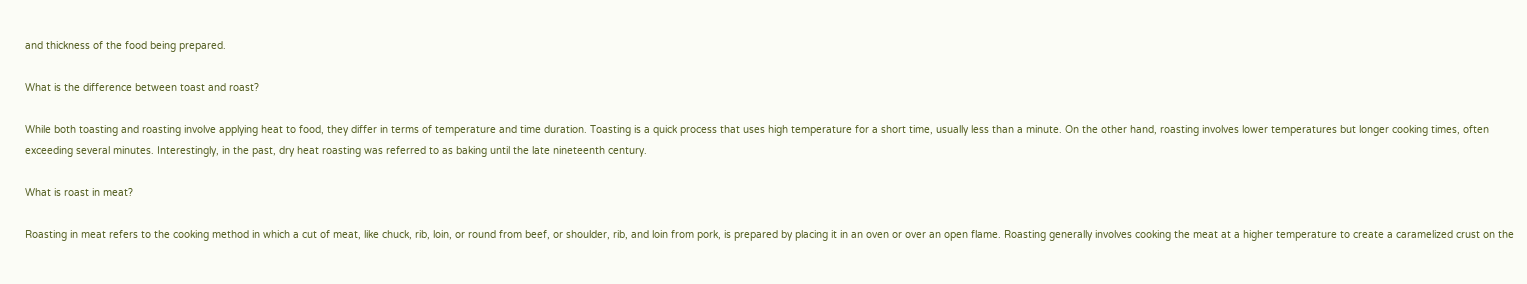and thickness of the food being prepared.

What is the difference between toast and roast?

While both toasting and roasting involve applying heat to food, they differ in terms of temperature and time duration. Toasting is a quick process that uses high temperature for a short time, usually less than a minute. On the other hand, roasting involves lower temperatures but longer cooking times, often exceeding several minutes. Interestingly, in the past, dry heat roasting was referred to as baking until the late nineteenth century.

What is roast in meat?

Roasting in meat refers to the cooking method in which a cut of meat, like chuck, rib, loin, or round from beef, or shoulder, rib, and loin from pork, is prepared by placing it in an oven or over an open flame. Roasting generally involves cooking the meat at a higher temperature to create a caramelized crust on the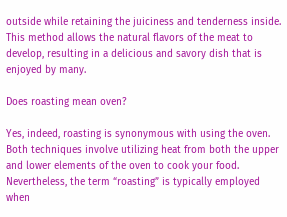outside while retaining the juiciness and tenderness inside. This method allows the natural flavors of the meat to develop, resulting in a delicious and savory dish that is enjoyed by many.

Does roasting mean oven?

Yes, indeed, roasting is synonymous with using the oven. Both techniques involve utilizing heat from both the upper and lower elements of the oven to cook your food. Nevertheless, the term “roasting” is typically employed when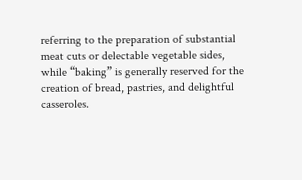referring to the preparation of substantial meat cuts or delectable vegetable sides, while “baking” is generally reserved for the creation of bread, pastries, and delightful casseroles.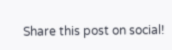Share this post on social!